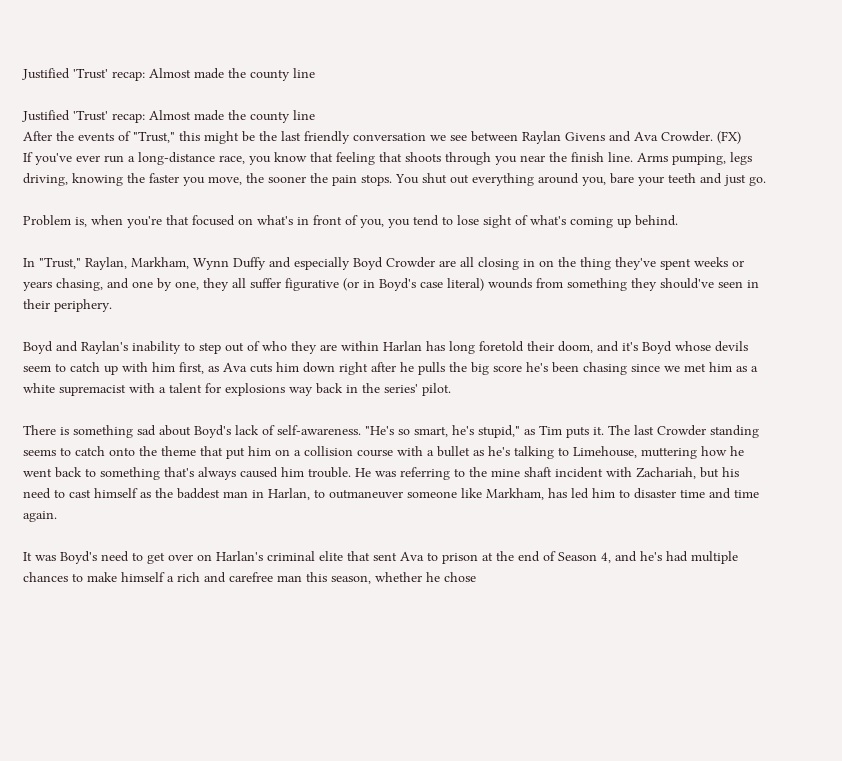Justified 'Trust' recap: Almost made the county line

Justified 'Trust' recap: Almost made the county line
After the events of "Trust," this might be the last friendly conversation we see between Raylan Givens and Ava Crowder. (FX)
If you've ever run a long-distance race, you know that feeling that shoots through you near the finish line. Arms pumping, legs driving, knowing the faster you move, the sooner the pain stops. You shut out everything around you, bare your teeth and just go.

Problem is, when you're that focused on what's in front of you, you tend to lose sight of what's coming up behind.

In "Trust," Raylan, Markham, Wynn Duffy and especially Boyd Crowder are all closing in on the thing they've spent weeks or years chasing, and one by one, they all suffer figurative (or in Boyd's case literal) wounds from something they should've seen in their periphery.

Boyd and Raylan's inability to step out of who they are within Harlan has long foretold their doom, and it's Boyd whose devils seem to catch up with him first, as Ava cuts him down right after he pulls the big score he's been chasing since we met him as a white supremacist with a talent for explosions way back in the series' pilot.

There is something sad about Boyd's lack of self-awareness. "He's so smart, he's stupid," as Tim puts it. The last Crowder standing seems to catch onto the theme that put him on a collision course with a bullet as he's talking to Limehouse, muttering how he went back to something that's always caused him trouble. He was referring to the mine shaft incident with Zachariah, but his need to cast himself as the baddest man in Harlan, to outmaneuver someone like Markham, has led him to disaster time and time again.

It was Boyd's need to get over on Harlan's criminal elite that sent Ava to prison at the end of Season 4, and he's had multiple chances to make himself a rich and carefree man this season, whether he chose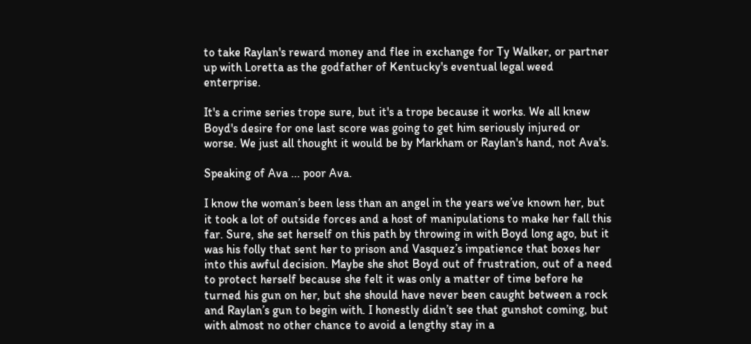to take Raylan's reward money and flee in exchange for Ty Walker, or partner up with Loretta as the godfather of Kentucky's eventual legal weed enterprise.

It's a crime series trope sure, but it's a trope because it works. We all knew Boyd's desire for one last score was going to get him seriously injured or worse. We just all thought it would be by Markham or Raylan's hand, not Ava's.

Speaking of Ava ... poor Ava.

I know the woman’s been less than an angel in the years we’ve known her, but it took a lot of outside forces and a host of manipulations to make her fall this far. Sure, she set herself on this path by throwing in with Boyd long ago, but it was his folly that sent her to prison and Vasquez’s impatience that boxes her into this awful decision. Maybe she shot Boyd out of frustration, out of a need to protect herself because she felt it was only a matter of time before he turned his gun on her, but she should have never been caught between a rock and Raylan’s gun to begin with. I honestly didn’t see that gunshot coming, but with almost no other chance to avoid a lengthy stay in a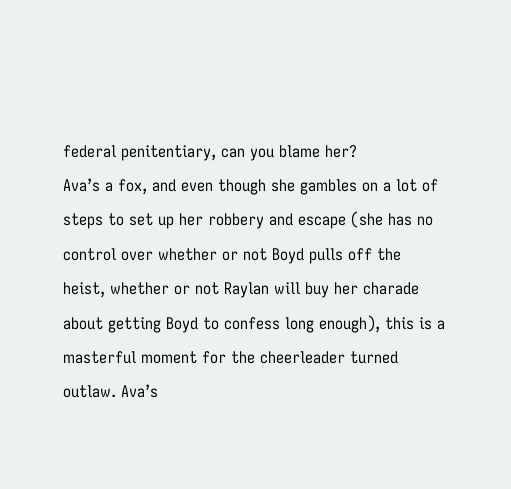federal penitentiary, can you blame her?
Ava’s a fox, and even though she gambles on a lot of steps to set up her robbery and escape (she has no control over whether or not Boyd pulls off the heist, whether or not Raylan will buy her charade about getting Boyd to confess long enough), this is a masterful moment for the cheerleader turned outlaw. Ava’s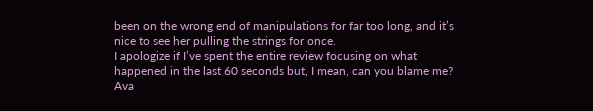been on the wrong end of manipulations for far too long, and it’s nice to see her pulling the strings for once.
I apologize if I’ve spent the entire review focusing on what happened in the last 60 seconds but, I mean, can you blame me? Ava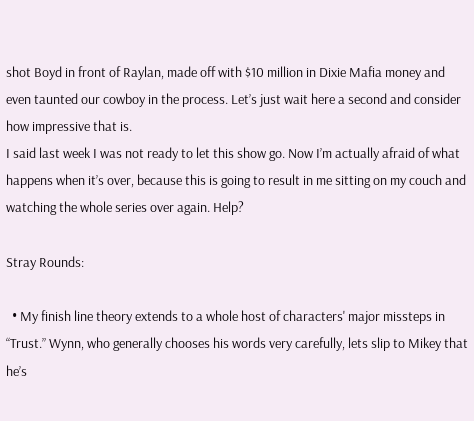shot Boyd in front of Raylan, made off with $10 million in Dixie Mafia money and even taunted our cowboy in the process. Let’s just wait here a second and consider how impressive that is.
I said last week I was not ready to let this show go. Now I’m actually afraid of what happens when it’s over, because this is going to result in me sitting on my couch and watching the whole series over again. Help?

Stray Rounds:

  • My finish line theory extends to a whole host of characters' major missteps in “Trust.” Wynn, who generally chooses his words very carefully, lets slip to Mikey that he’s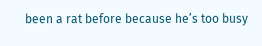been a rat before because he’s too busy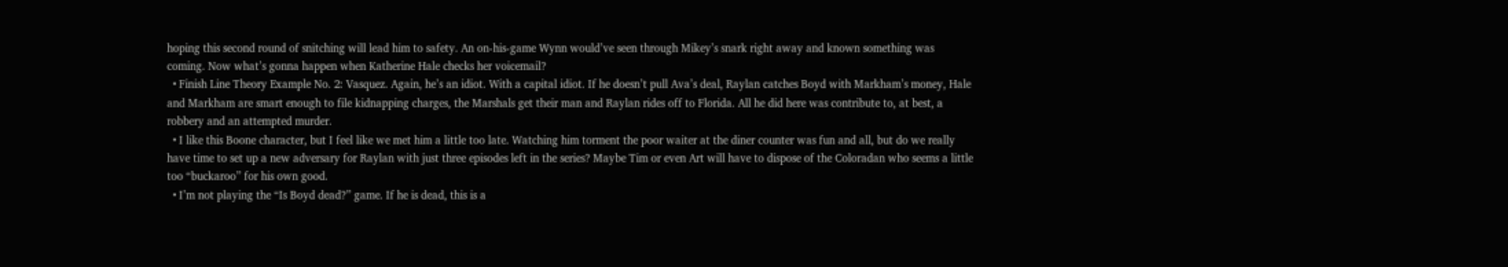hoping this second round of snitching will lead him to safety. An on-his-game Wynn would’ve seen through Mikey’s snark right away and known something was coming. Now what’s gonna happen when Katherine Hale checks her voicemail?
  • Finish Line Theory Example No. 2: Vasquez. Again, he’s an idiot. With a capital idiot. If he doesn’t pull Ava’s deal, Raylan catches Boyd with Markham’s money, Hale and Markham are smart enough to file kidnapping charges, the Marshals get their man and Raylan rides off to Florida. All he did here was contribute to, at best, a robbery and an attempted murder.
  • I like this Boone character, but I feel like we met him a little too late. Watching him torment the poor waiter at the diner counter was fun and all, but do we really have time to set up a new adversary for Raylan with just three episodes left in the series? Maybe Tim or even Art will have to dispose of the Coloradan who seems a little too “buckaroo” for his own good.
  • I’m not playing the “Is Boyd dead?” game. If he is dead, this is a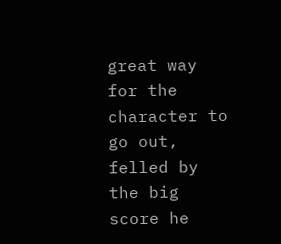great way for the character to go out, felled by the big score he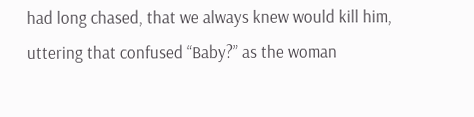had long chased, that we always knew would kill him, uttering that confused “Baby?” as the woman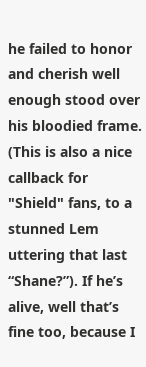he failed to honor and cherish well enough stood over his bloodied frame. (This is also a nice callback for "Shield" fans, to a stunned Lem uttering that last “Shane?”). If he’s alive, well that’s fine too, because I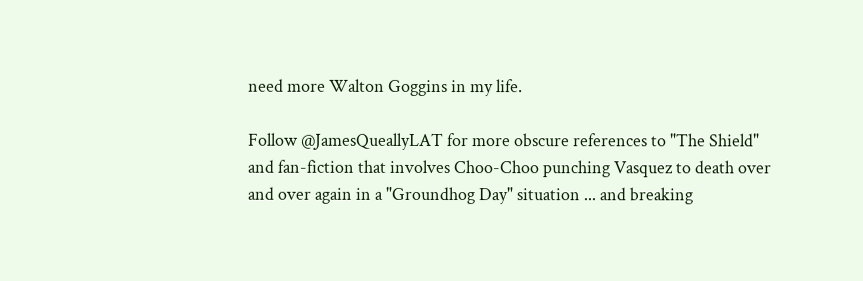need more Walton Goggins in my life.

Follow @JamesQueallyLAT for more obscure references to "The Shield" and fan-fiction that involves Choo-Choo punching Vasquez to death over and over again in a "Groundhog Day" situation ... and breaking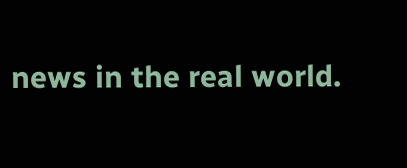news in the real world.